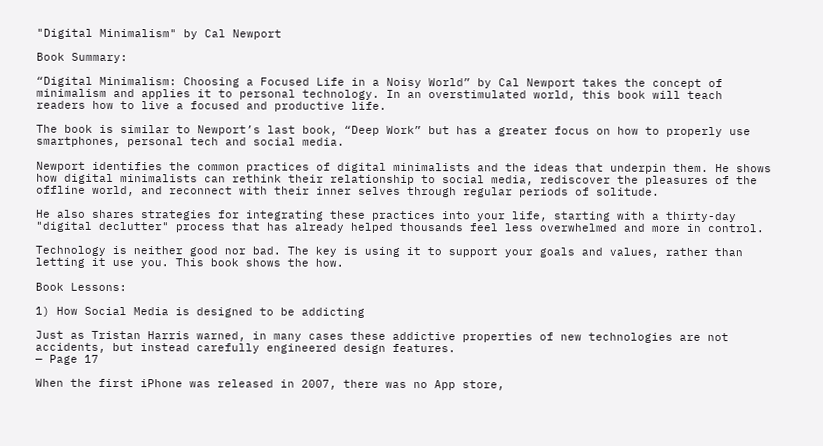"Digital Minimalism" by Cal Newport

Book Summary:

“Digital Minimalism: Choosing a Focused Life in a Noisy World” by Cal Newport takes the concept of minimalism and applies it to personal technology. In an overstimulated world, this book will teach readers how to live a focused and productive life.

The book is similar to Newport’s last book, “Deep Work” but has a greater focus on how to properly use smartphones, personal tech and social media.

Newport identifies the common practices of digital minimalists and the ideas that underpin them. He shows how digital minimalists can rethink their relationship to social media, rediscover the pleasures of the offline world, and reconnect with their inner selves through regular periods of solitude.

He also shares strategies for integrating these practices into your life, starting with a thirty-day "digital declutter" process that has already helped thousands feel less overwhelmed and more in control.

Technology is neither good nor bad. The key is using it to support your goals and values, rather than letting it use you. This book shows the how.

Book Lessons:

1) How Social Media is designed to be addicting

Just as Tristan Harris warned, in many cases these addictive properties of new technologies are not accidents, but instead carefully engineered design features.
— Page 17

When the first iPhone was released in 2007, there was no App store,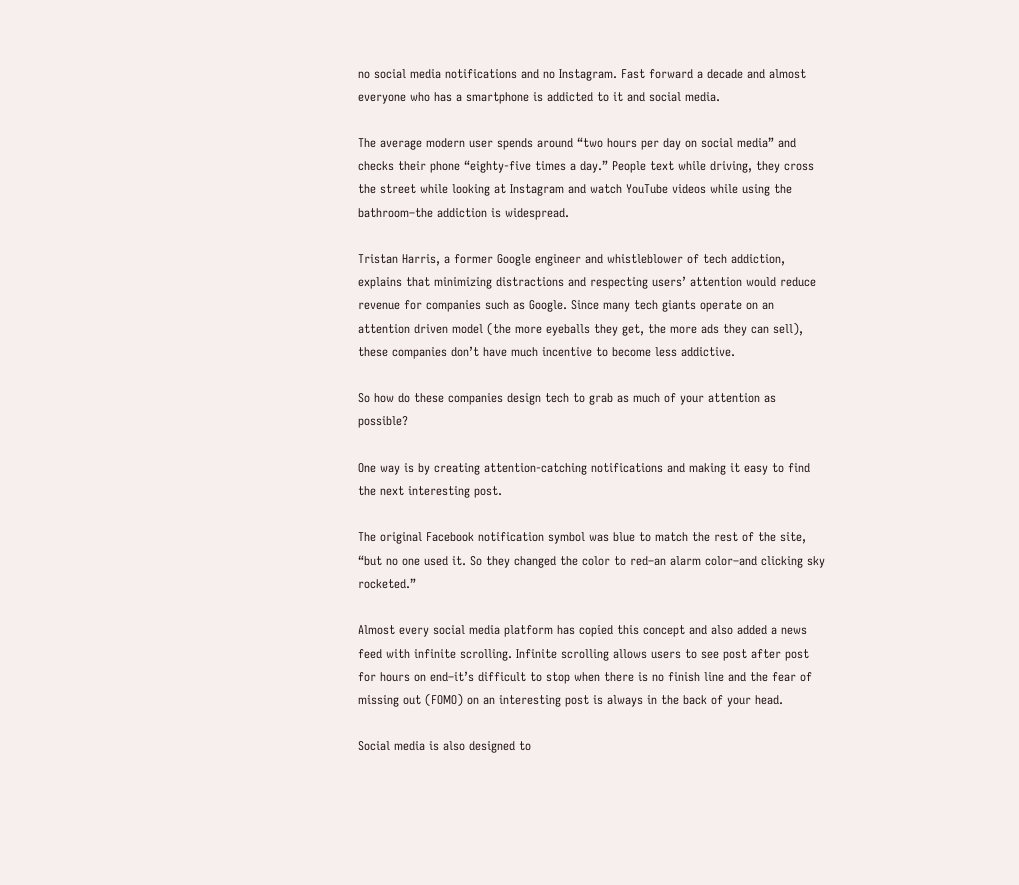no social media notifications and no Instagram. Fast forward a decade and almost everyone who has a smartphone is addicted to it and social media.

The average modern user spends around “two hours per day on social media” and checks their phone “eighty-five times a day.” People text while driving, they cross the street while looking at Instagram and watch YouTube videos while using the bathroom–the addiction is widespread.

Tristan Harris, a former Google engineer and whistleblower of tech addiction, explains that minimizing distractions and respecting users’ attention would reduce revenue for companies such as Google. Since many tech giants operate on an attention driven model (the more eyeballs they get, the more ads they can sell), these companies don’t have much incentive to become less addictive.

So how do these companies design tech to grab as much of your attention as possible?

One way is by creating attention-catching notifications and making it easy to find the next interesting post.

The original Facebook notification symbol was blue to match the rest of the site, “but no one used it. So they changed the color to red–an alarm color–and clicking sky rocketed.”

Almost every social media platform has copied this concept and also added a news feed with infinite scrolling. Infinite scrolling allows users to see post after post for hours on end–it’s difficult to stop when there is no finish line and the fear of missing out (FOMO) on an interesting post is always in the back of your head.

Social media is also designed to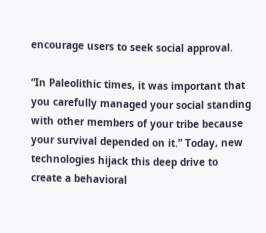encourage users to seek social approval.

“In Paleolithic times, it was important that you carefully managed your social standing with other members of your tribe because your survival depended on it.” Today, new technologies hijack this deep drive to create a behavioral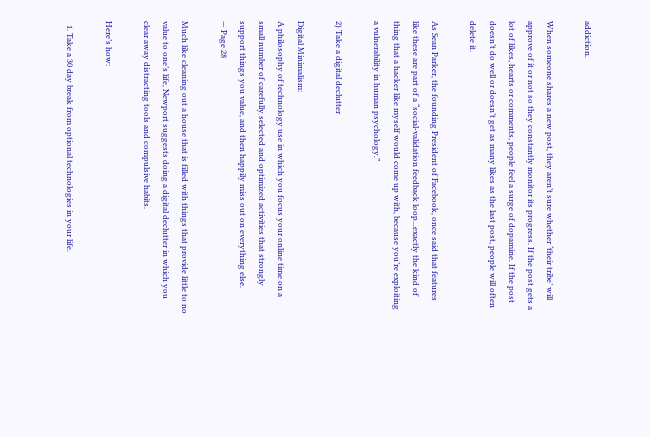addiction.

When someone shares a new post, they aren’t sure whether ‘their tribe’ will approve of it or not so they constantly monitor its progress. If the post gets a lot of likes, hearts or comments, people feel a surge of dopamine. If the post doesn’t do well or doesn’t get as many likes as the last post, people will often delete it.

As Sean Parker, the founding President of Facebook, once said that features like these are part of a “social-validation feedback loop...exactly the kind of thing that a hacker like myself would come up with, because you’re exploiting a vulnerability in human psychology.”

2) Take a digital declutter

Digital Minimalism:
A philosophy of technology use in which you focus your online time on a small number of carefully selected and optimized activities that strongly support things you value, and then happily miss out on everything else.
— Page 28

Much like cleaning out a house that is filled with things that provide little to no value to one’s life, Newport suggests doing a digital declutter in which you clear away distracting tools and compulsive habits.

Here’s how:

  1. Take a 30 day break from optional technologies in your life.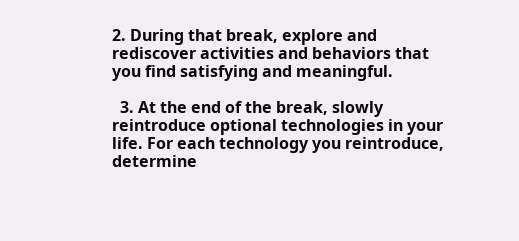2. During that break, explore and rediscover activities and behaviors that you find satisfying and meaningful.

  3. At the end of the break, slowly reintroduce optional technologies in your life. For each technology you reintroduce, determine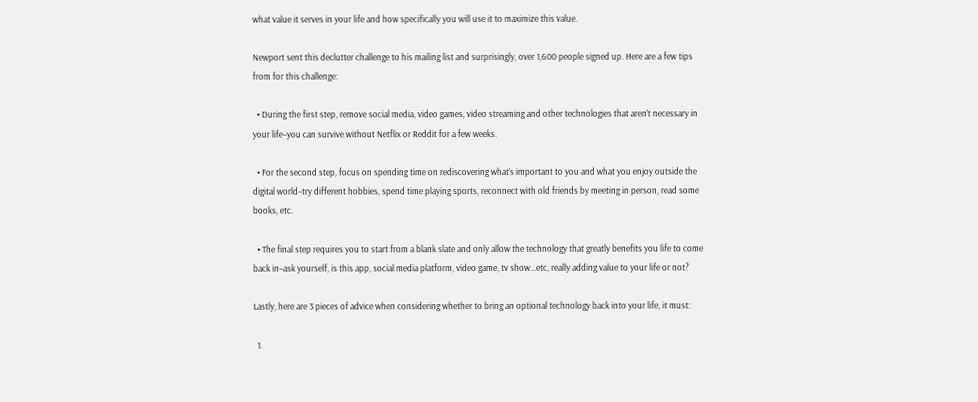what value it serves in your life and how specifically you will use it to maximize this value.

Newport sent this declutter challenge to his mailing list and surprisingly, over 1,600 people signed up. Here are a few tips from for this challenge:

  • During the first step, remove social media, video games, video streaming and other technologies that aren’t necessary in your life–you can survive without Netflix or Reddit for a few weeks.

  • For the second step, focus on spending time on rediscovering what’s important to you and what you enjoy outside the digital world–try different hobbies, spend time playing sports, reconnect with old friends by meeting in person, read some books, etc.

  • The final step requires you to start from a blank slate and only allow the technology that greatly benefits you life to come back in–ask yourself, is this app, social media platform, video game, tv show...etc, really adding value to your life or not?

Lastly, here are 3 pieces of advice when considering whether to bring an optional technology back into your life, it must:

  1.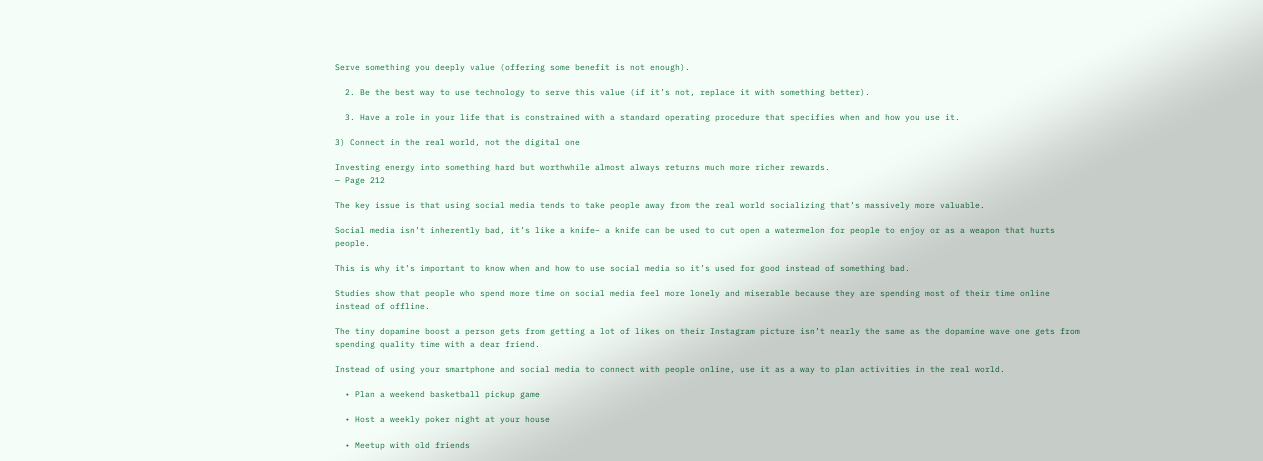Serve something you deeply value (offering some benefit is not enough).

  2. Be the best way to use technology to serve this value (if it’s not, replace it with something better).

  3. Have a role in your life that is constrained with a standard operating procedure that specifies when and how you use it.

3) Connect in the real world, not the digital one

Investing energy into something hard but worthwhile almost always returns much more richer rewards.
— Page 212

The key issue is that using social media tends to take people away from the real world socializing that’s massively more valuable.

Social media isn’t inherently bad, it’s like a knife– a knife can be used to cut open a watermelon for people to enjoy or as a weapon that hurts people.

This is why it’s important to know when and how to use social media so it’s used for good instead of something bad.

Studies show that people who spend more time on social media feel more lonely and miserable because they are spending most of their time online instead of offline.

The tiny dopamine boost a person gets from getting a lot of likes on their Instagram picture isn’t nearly the same as the dopamine wave one gets from spending quality time with a dear friend.

Instead of using your smartphone and social media to connect with people online, use it as a way to plan activities in the real world.

  • Plan a weekend basketball pickup game

  • Host a weekly poker night at your house

  • Meetup with old friends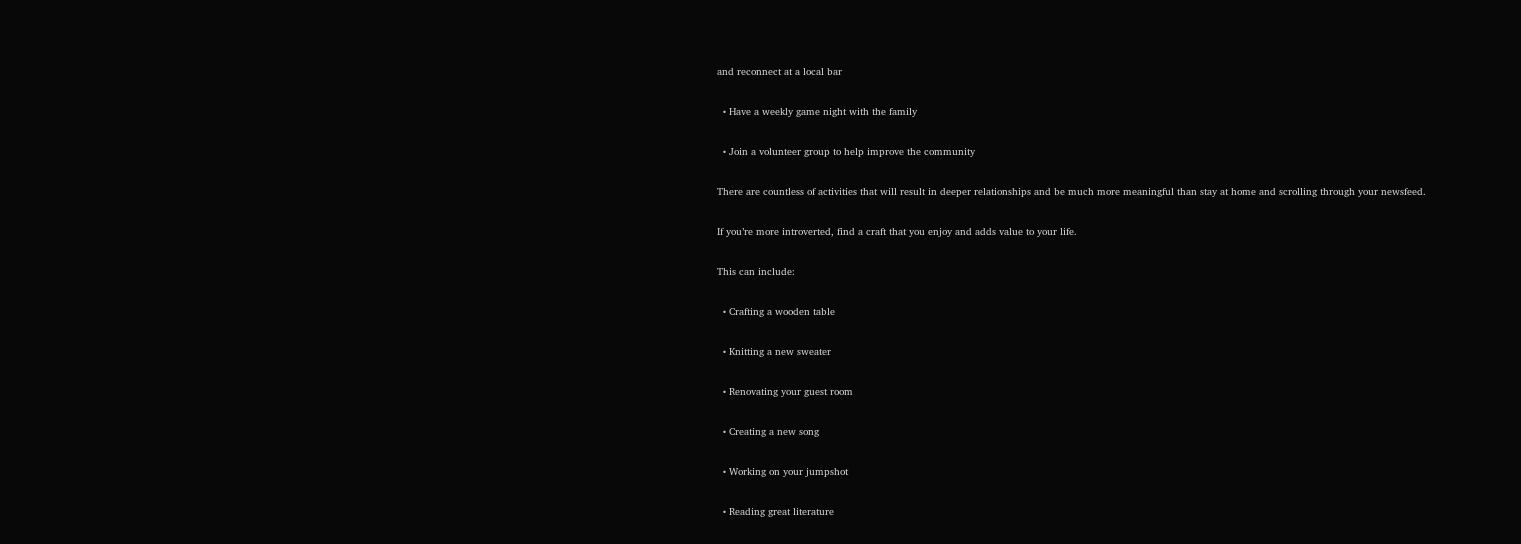and reconnect at a local bar

  • Have a weekly game night with the family

  • Join a volunteer group to help improve the community

There are countless of activities that will result in deeper relationships and be much more meaningful than stay at home and scrolling through your newsfeed.

If you’re more introverted, find a craft that you enjoy and adds value to your life.

This can include:

  • Crafting a wooden table

  • Knitting a new sweater

  • Renovating your guest room

  • Creating a new song

  • Working on your jumpshot

  • Reading great literature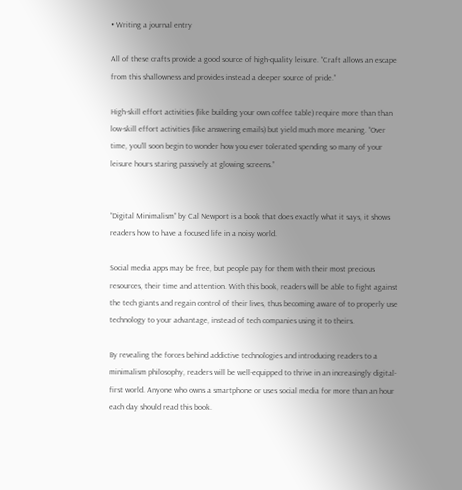• Writing a journal entry

All of these crafts provide a good source of high-quality leisure. “Craft allows an escape from this shallowness and provides instead a deeper source of pride.”

High-skill effort activities (like building your own coffee table) require more than than low-skill effort activities (like answering emails) but yield much more meaning. “Over time, you’ll soon begin to wonder how you ever tolerated spending so many of your leisure hours staring passively at glowing screens.”


“Digital Minimalism” by Cal Newport is a book that does exactly what it says, it shows readers how to have a focused life in a noisy world.

Social media apps may be free, but people pay for them with their most precious resources, their time and attention. With this book, readers will be able to fight against the tech giants and regain control of their lives, thus becoming aware of to properly use technology to your advantage, instead of tech companies using it to theirs.

By revealing the forces behind addictive technologies and introducing readers to a minimalism philosophy, readers will be well-equipped to thrive in an increasingly digital-first world. Anyone who owns a smartphone or uses social media for more than an hour each day should read this book.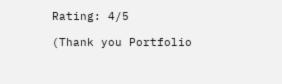Rating: 4/5

(Thank you Portfolio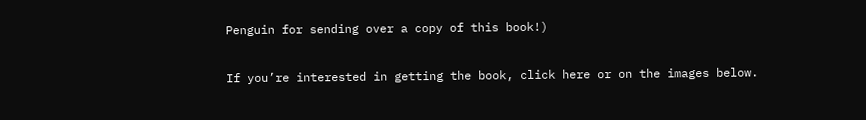Penguin for sending over a copy of this book!)

If you’re interested in getting the book, click here or on the images below.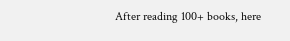After reading 100+ books, here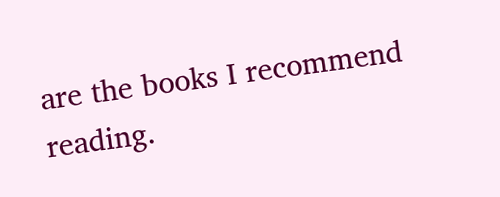are the books I recommend reading.